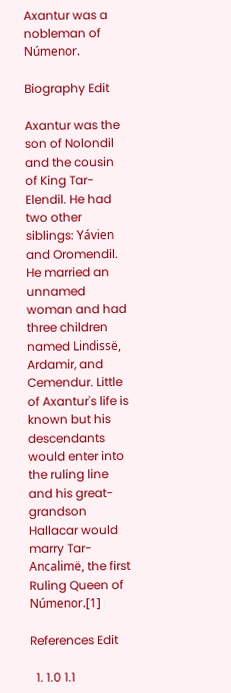Axantur was a nobleman of Númenor.

Biography Edit

Axantur was the son of Nolondil and the cousin of King Tar-Elendil. He had two other siblings: Yávien and Oromendil. He married an unnamed woman and had three children named Lindissë, Ardamir, and Cemendur. Little of Axantur's life is known but his descendants would enter into the ruling line and his great-grandson Hallacar would marry Tar-Ancalimë, the first Ruling Queen of Númenor.[1]

References Edit

  1. 1.0 1.1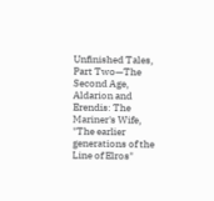Unfinished Tales, Part Two—The Second Age, Aldarion and Erendis: The Mariner's Wife, "The earlier generations of the Line of Elros"